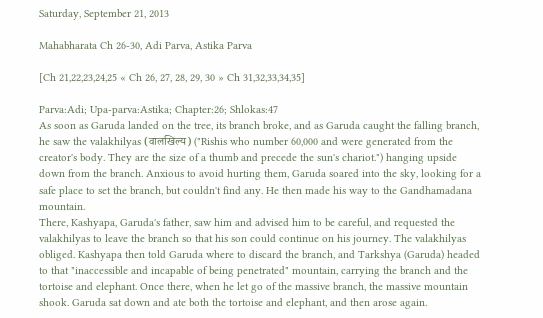Saturday, September 21, 2013

Mahabharata Ch 26-30, Adi Parva, Astika Parva

[Ch 21,22,23,24,25 « Ch 26, 27, 28, 29, 30 » Ch 31,32,33,34,35]

Parva:Adi; Upa-parva:Astika; Chapter:26; Shlokas:47
As soon as Garuda landed on the tree, its branch broke, and as Garuda caught the falling branch, he saw the valakhilyas (वालखिल्य) ("Rishis who number 60,000 and were generated from the creator's body. They are the size of a thumb and precede the sun's chariot.") hanging upside down from the branch. Anxious to avoid hurting them, Garuda soared into the sky, looking for a safe place to set the branch, but couldn't find any. He then made his way to the Gandhamadana mountain.
There, Kashyapa, Garuda's father, saw him and advised him to be careful, and requested the valakhilyas to leave the branch so that his son could continue on his journey. The valakhilyas obliged. Kashyapa then told Garuda where to discard the branch, and Tarkshya (Garuda) headed to that "inaccessible and incapable of being penetrated" mountain, carrying the branch and the tortoise and elephant. Once there, when he let go of the massive branch, the massive mountain shook. Garuda sat down and ate both the tortoise and elephant, and then arose again.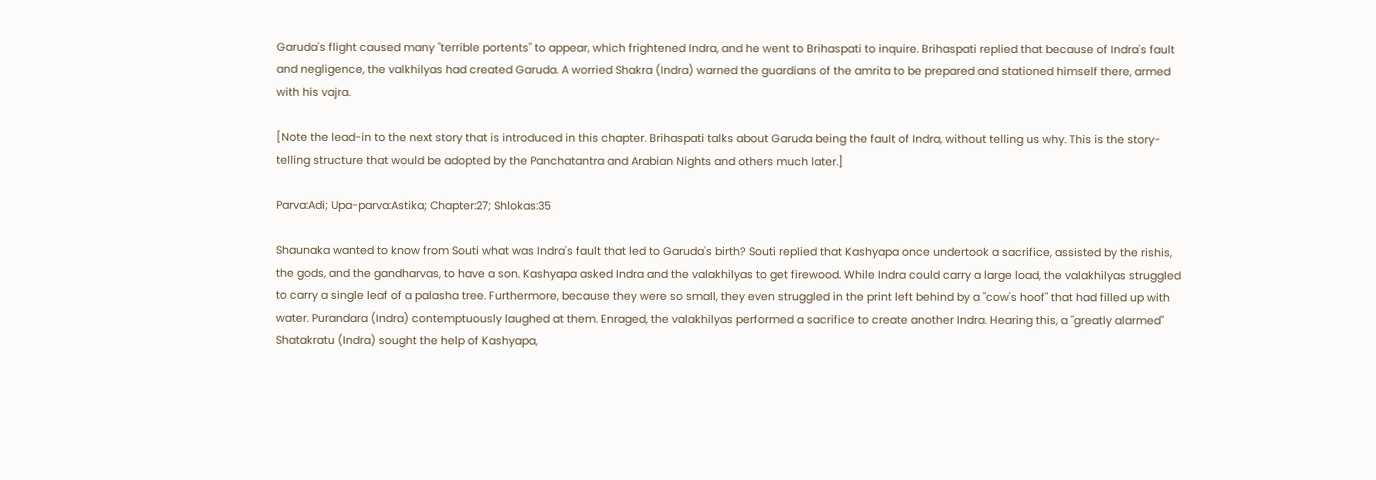Garuda's flight caused many "terrible portents" to appear, which frightened Indra, and he went to Brihaspati to inquire. Brihaspati replied that because of Indra's fault and negligence, the valkhilyas had created Garuda. A worried Shakra (Indra) warned the guardians of the amrita to be prepared and stationed himself there, armed with his vajra.

[Note the lead-in to the next story that is introduced in this chapter. Brihaspati talks about Garuda being the fault of Indra, without telling us why. This is the story-telling structure that would be adopted by the Panchatantra and Arabian Nights and others much later.]

Parva:Adi; Upa-parva:Astika; Chapter:27; Shlokas:35

Shaunaka wanted to know from Souti what was Indra's fault that led to Garuda's birth? Souti replied that Kashyapa once undertook a sacrifice, assisted by the rishis, the gods, and the gandharvas, to have a son. Kashyapa asked Indra and the valakhilyas to get firewood. While Indra could carry a large load, the valakhilyas struggled to carry a single leaf of a palasha tree. Furthermore, because they were so small, they even struggled in the print left behind by a "cow's hoof" that had filled up with water. Purandara (Indra) contemptuously laughed at them. Enraged, the valakhilyas performed a sacrifice to create another Indra. Hearing this, a "greatly alarmed" Shatakratu (Indra) sought the help of Kashyapa,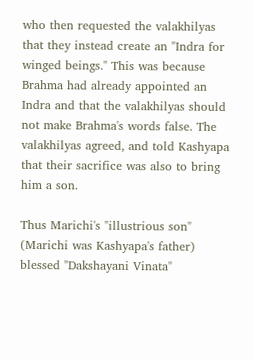who then requested the valakhilyas that they instead create an "Indra for winged beings." This was because Brahma had already appointed an Indra and that the valakhilyas should not make Brahma's words false. The valakhilyas agreed, and told Kashyapa that their sacrifice was also to bring him a son.

Thus Marichi's "illustrious son" (Marichi was Kashyapa's father) blessed "Dakshayani Vinata"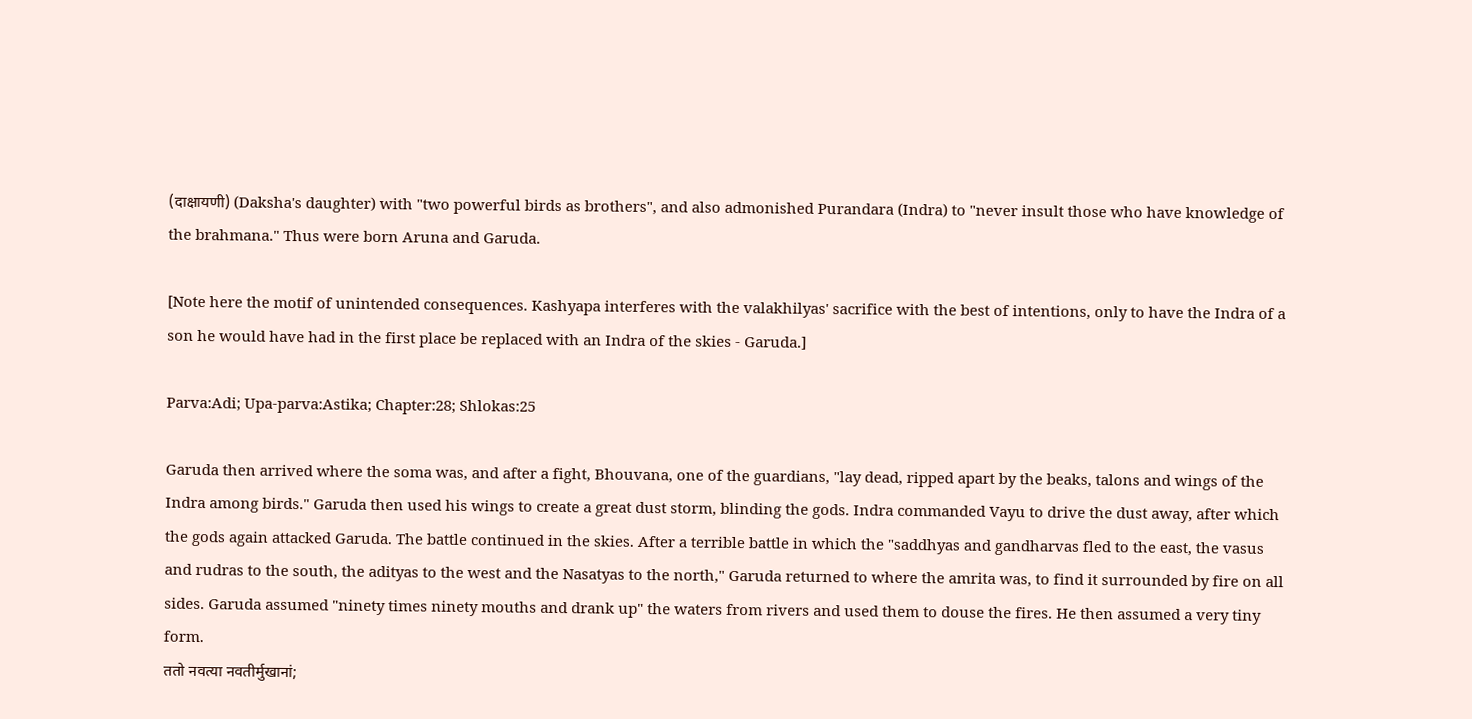(दाक्षायणी) (Daksha's daughter) with "two powerful birds as brothers", and also admonished Purandara (Indra) to "never insult those who have knowledge of the brahmana." Thus were born Aruna and Garuda.

[Note here the motif of unintended consequences. Kashyapa interferes with the valakhilyas' sacrifice with the best of intentions, only to have the Indra of a son he would have had in the first place be replaced with an Indra of the skies - Garuda.]

Parva:Adi; Upa-parva:Astika; Chapter:28; Shlokas:25

Garuda then arrived where the soma was, and after a fight, Bhouvana, one of the guardians, "lay dead, ripped apart by the beaks, talons and wings of the Indra among birds." Garuda then used his wings to create a great dust storm, blinding the gods. Indra commanded Vayu to drive the dust away, after which the gods again attacked Garuda. The battle continued in the skies. After a terrible battle in which the "saddhyas and gandharvas fled to the east, the vasus and rudras to the south, the adityas to the west and the Nasatyas to the north," Garuda returned to where the amrita was, to find it surrounded by fire on all sides. Garuda assumed "ninety times ninety mouths and drank up" the waters from rivers and used them to douse the fires. He then assumed a very tiny form.
ततो नवत्या नवतीर्मुखानां;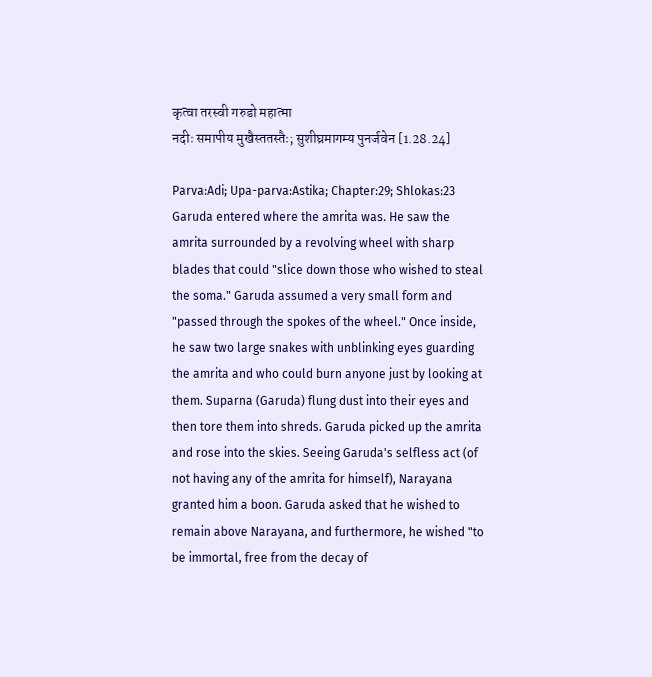कृत्वा तरस्वी गरुडो महात्मा
नदीः समापीय मुखैस्ततस्तैः; सुशीघ्रमागम्य पुनर्जवेन [1.28.24]

Parva:Adi; Upa-parva:Astika; Chapter:29; Shlokas:23
Garuda entered where the amrita was. He saw the amrita surrounded by a revolving wheel with sharp blades that could "slice down those who wished to steal the soma." Garuda assumed a very small form and "passed through the spokes of the wheel." Once inside, he saw two large snakes with unblinking eyes guarding the amrita and who could burn anyone just by looking at them. Suparna (Garuda) flung dust into their eyes and then tore them into shreds. Garuda picked up the amrita and rose into the skies. Seeing Garuda's selfless act (of not having any of the amrita for himself), Narayana granted him a boon. Garuda asked that he wished to remain above Narayana, and furthermore, he wished "to be immortal, free from the decay of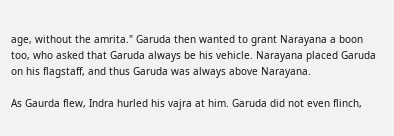age, without the amrita." Garuda then wanted to grant Narayana a boon too, who asked that Garuda always be his vehicle. Narayana placed Garuda on his flagstaff, and thus Garuda was always above Narayana.

As Gaurda flew, Indra hurled his vajra at him. Garuda did not even flinch,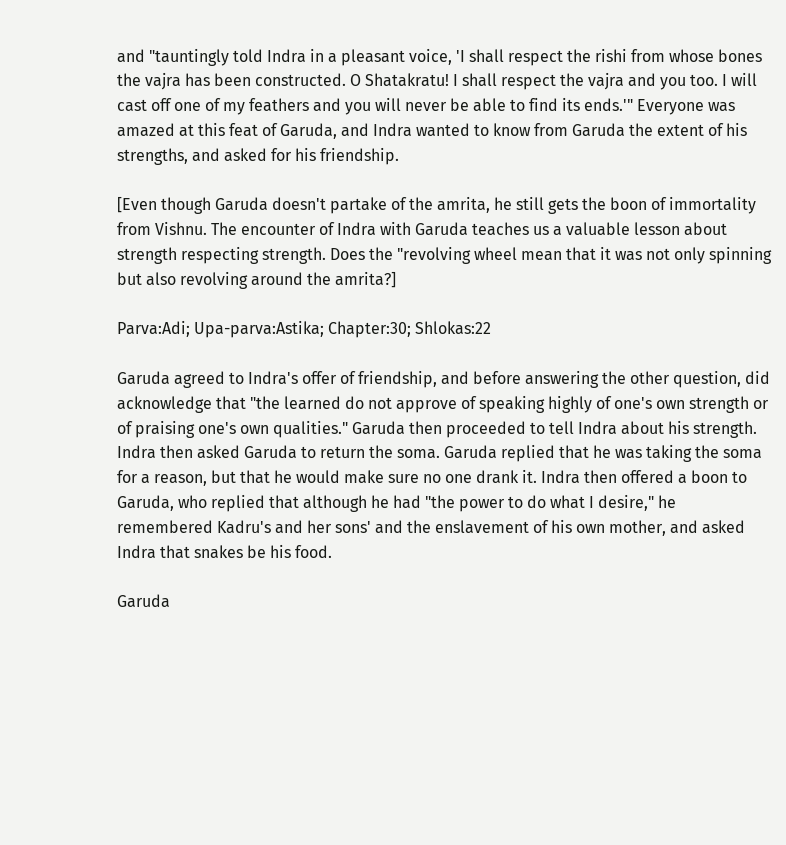and "tauntingly told Indra in a pleasant voice, 'I shall respect the rishi from whose bones the vajra has been constructed. O Shatakratu! I shall respect the vajra and you too. I will cast off one of my feathers and you will never be able to find its ends.'" Everyone was amazed at this feat of Garuda, and Indra wanted to know from Garuda the extent of his strengths, and asked for his friendship.

[Even though Garuda doesn't partake of the amrita, he still gets the boon of immortality from Vishnu. The encounter of Indra with Garuda teaches us a valuable lesson about strength respecting strength. Does the "revolving wheel mean that it was not only spinning but also revolving around the amrita?]

Parva:Adi; Upa-parva:Astika; Chapter:30; Shlokas:22

Garuda agreed to Indra's offer of friendship, and before answering the other question, did acknowledge that "the learned do not approve of speaking highly of one's own strength or of praising one's own qualities." Garuda then proceeded to tell Indra about his strength. Indra then asked Garuda to return the soma. Garuda replied that he was taking the soma for a reason, but that he would make sure no one drank it. Indra then offered a boon to Garuda, who replied that although he had "the power to do what I desire," he remembered Kadru's and her sons' and the enslavement of his own mother, and asked Indra that snakes be his food.

Garuda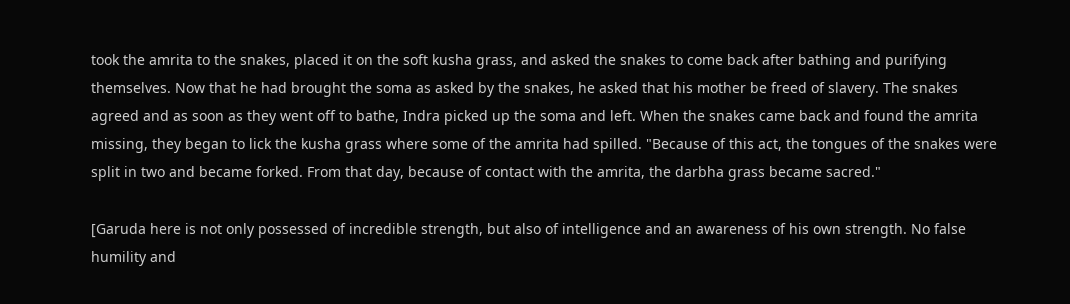took the amrita to the snakes, placed it on the soft kusha grass, and asked the snakes to come back after bathing and purifying themselves. Now that he had brought the soma as asked by the snakes, he asked that his mother be freed of slavery. The snakes agreed and as soon as they went off to bathe, Indra picked up the soma and left. When the snakes came back and found the amrita missing, they began to lick the kusha grass where some of the amrita had spilled. "Because of this act, the tongues of the snakes were split in two and became forked. From that day, because of contact with the amrita, the darbha grass became sacred."

[Garuda here is not only possessed of incredible strength, but also of intelligence and an awareness of his own strength. No false humility and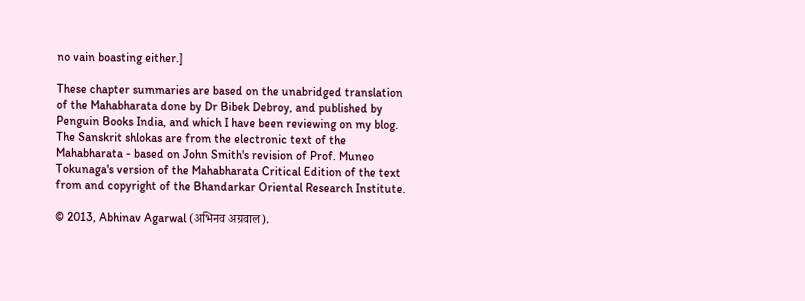no vain boasting either.]

These chapter summaries are based on the unabridged translation of the Mahabharata done by Dr Bibek Debroy, and published by Penguin Books India, and which I have been reviewing on my blog. The Sanskrit shlokas are from the electronic text of the Mahabharata - based on John Smith's revision of Prof. Muneo Tokunaga's version of the Mahabharata Critical Edition of the text from and copyright of the Bhandarkar Oriental Research Institute.

© 2013, Abhinav Agarwal (अभिनव अग्रवाल).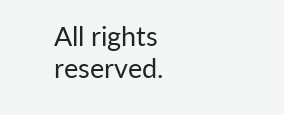All rights reserved.